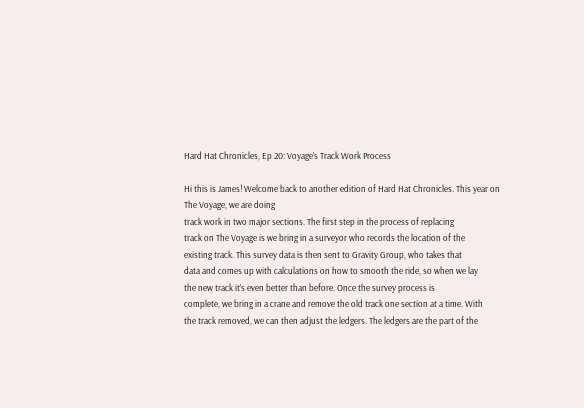Hard Hat Chronicles, Ep 20: Voyage’s Track Work Process

Hi this is James! Welcome back to another edition of Hard Hat Chronicles. This year on The Voyage, we are doing
track work in two major sections. The first step in the process of replacing
track on The Voyage is we bring in a surveyor who records the location of the
existing track. This survey data is then sent to Gravity Group, who takes that
data and comes up with calculations on how to smooth the ride, so when we lay
the new track it’s even better than before. Once the survey process is
complete, we bring in a crane and remove the old track one section at a time. With
the track removed, we can then adjust the ledgers. The ledgers are the part of the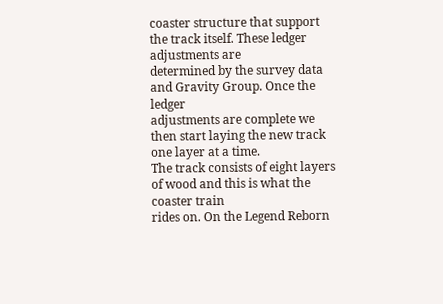coaster structure that support the track itself. These ledger adjustments are
determined by the survey data and Gravity Group. Once the ledger
adjustments are complete we then start laying the new track one layer at a time.
The track consists of eight layers of wood and this is what the coaster train
rides on. On the Legend Reborn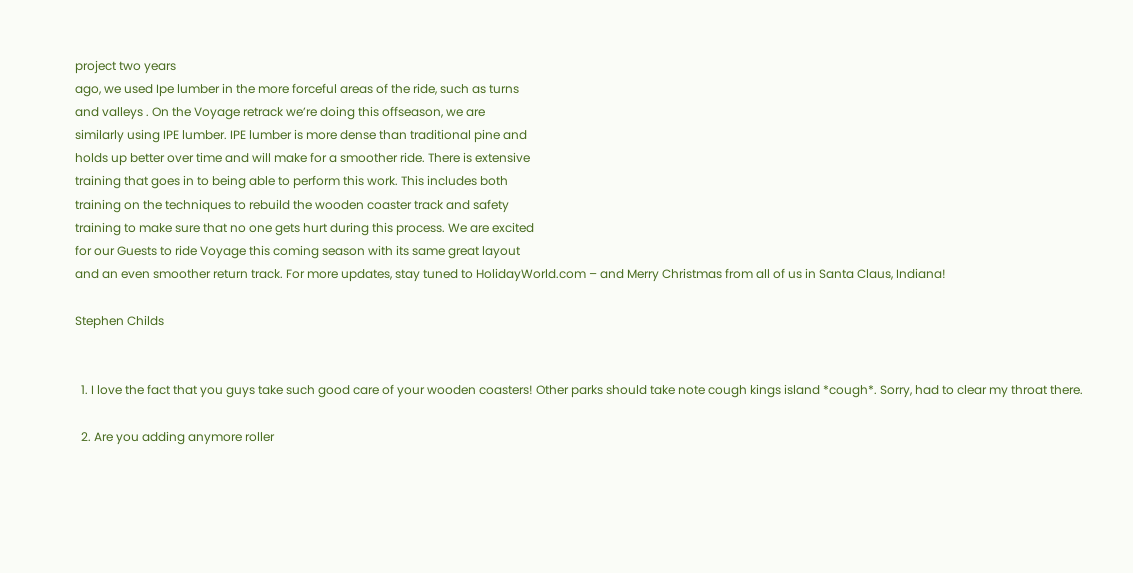project two years
ago, we used Ipe lumber in the more forceful areas of the ride, such as turns
and valleys . On the Voyage retrack we’re doing this offseason, we are
similarly using IPE lumber. IPE lumber is more dense than traditional pine and
holds up better over time and will make for a smoother ride. There is extensive
training that goes in to being able to perform this work. This includes both
training on the techniques to rebuild the wooden coaster track and safety
training to make sure that no one gets hurt during this process. We are excited
for our Guests to ride Voyage this coming season with its same great layout
and an even smoother return track. For more updates, stay tuned to HolidayWorld.com – and Merry Christmas from all of us in Santa Claus, Indiana!

Stephen Childs


  1. I love the fact that you guys take such good care of your wooden coasters! Other parks should take note cough kings island *cough*. Sorry, had to clear my throat there.

  2. Are you adding anymore roller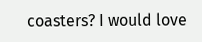coasters? I would love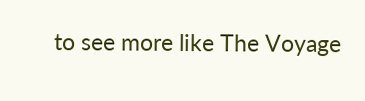to see more like The Voyage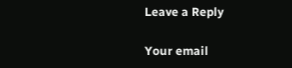Leave a Reply

Your email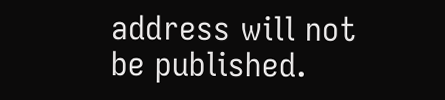address will not be published.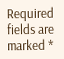Required fields are marked *